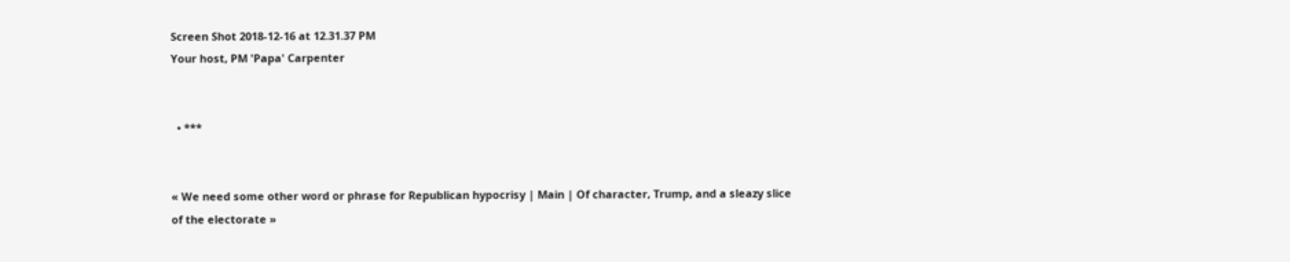Screen Shot 2018-12-16 at 12.31.37 PM
Your host, PM 'Papa' Carpenter


  • ***


« We need some other word or phrase for Republican hypocrisy | Main | Of character, Trump, and a sleazy slice of the electorate »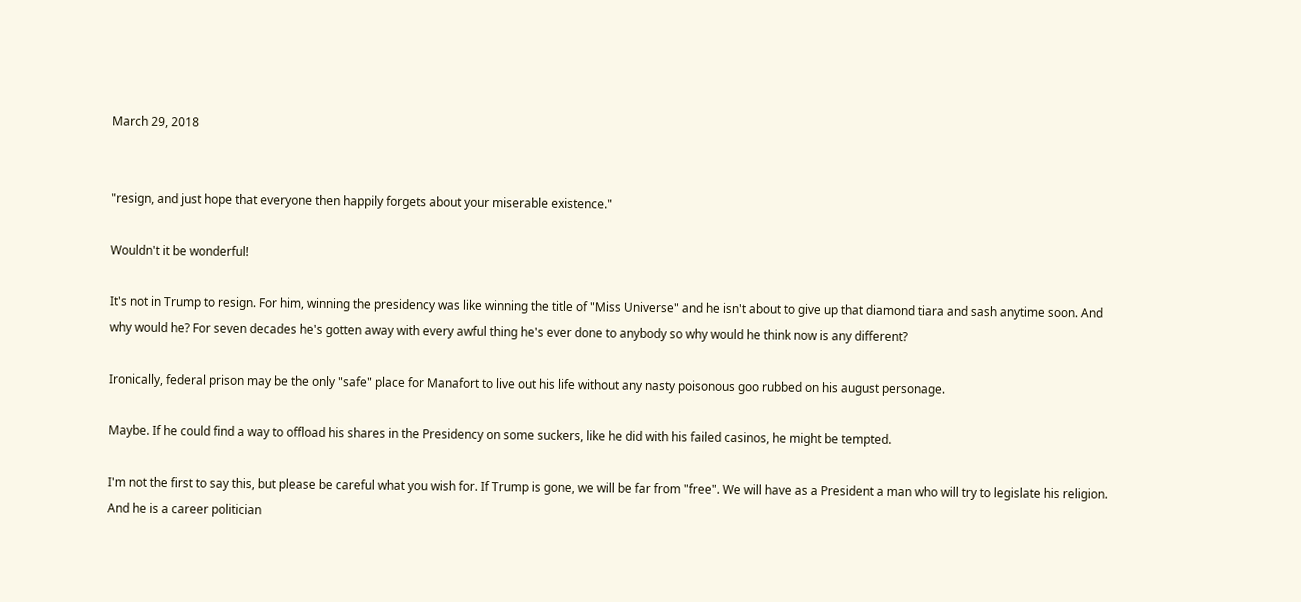March 29, 2018


"resign, and just hope that everyone then happily forgets about your miserable existence."

Wouldn't it be wonderful!

It's not in Trump to resign. For him, winning the presidency was like winning the title of "Miss Universe" and he isn't about to give up that diamond tiara and sash anytime soon. And why would he? For seven decades he's gotten away with every awful thing he's ever done to anybody so why would he think now is any different?

Ironically, federal prison may be the only "safe" place for Manafort to live out his life without any nasty poisonous goo rubbed on his august personage.

Maybe. If he could find a way to offload his shares in the Presidency on some suckers, like he did with his failed casinos, he might be tempted.

I'm not the first to say this, but please be careful what you wish for. If Trump is gone, we will be far from "free". We will have as a President a man who will try to legislate his religion. And he is a career politician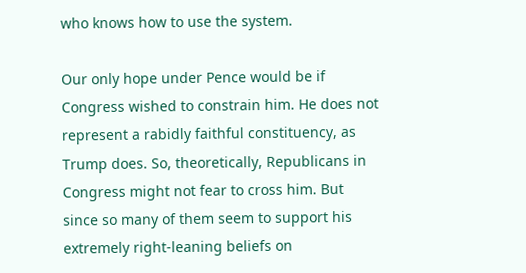who knows how to use the system.

Our only hope under Pence would be if Congress wished to constrain him. He does not represent a rabidly faithful constituency, as Trump does. So, theoretically, Republicans in Congress might not fear to cross him. But since so many of them seem to support his extremely right-leaning beliefs on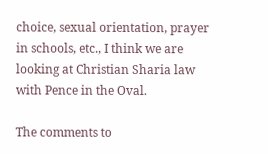choice, sexual orientation, prayer in schools, etc., I think we are looking at Christian Sharia law with Pence in the Oval.

The comments to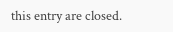this entry are closed.